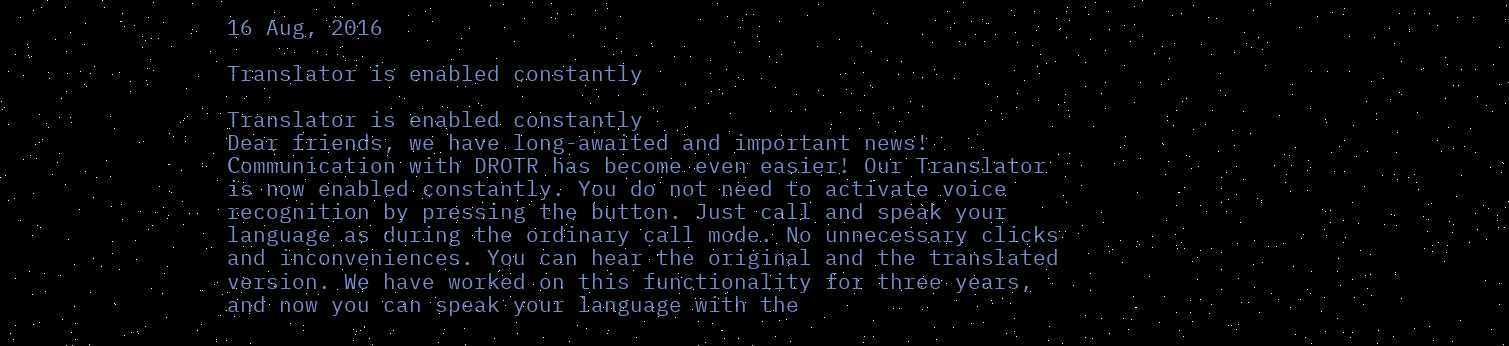16 Aug, 2016

Translator is enabled constantly

Translator is enabled constantly
Dear friends, we have long-awaited and important news!
Сommunication with DROTR has become even easier! Our Translator is now enabled constantly. You do not need to activate voice recognition by pressing the button. Just call and speak your language as during the ordinary call mode. No unnecessary clicks and inconveniences. You can hear the original and the translated version. We have worked on this functionality for three years, and now you can speak your language with the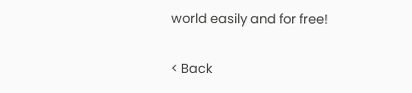world easily and for free!

< Back